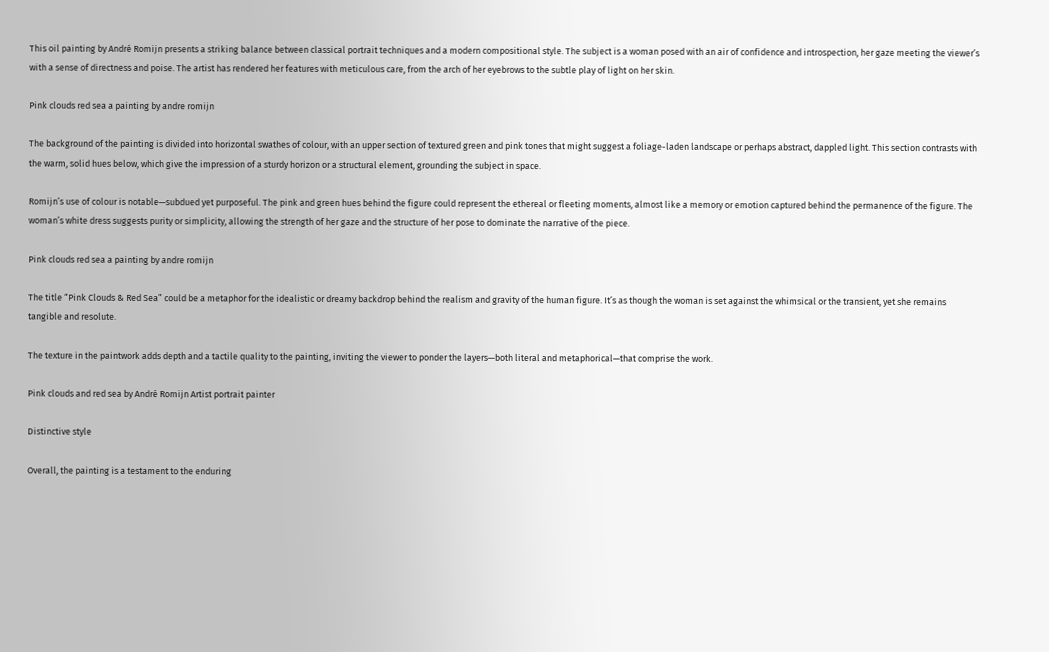This oil painting by André Romijn presents a striking balance between classical portrait techniques and a modern compositional style. The subject is a woman posed with an air of confidence and introspection, her gaze meeting the viewer’s with a sense of directness and poise. The artist has rendered her features with meticulous care, from the arch of her eyebrows to the subtle play of light on her skin.

Pink clouds red sea a painting by andre romijn

The background of the painting is divided into horizontal swathes of colour, with an upper section of textured green and pink tones that might suggest a foliage-laden landscape or perhaps abstract, dappled light. This section contrasts with the warm, solid hues below, which give the impression of a sturdy horizon or a structural element, grounding the subject in space.

Romijn’s use of colour is notable—subdued yet purposeful. The pink and green hues behind the figure could represent the ethereal or fleeting moments, almost like a memory or emotion captured behind the permanence of the figure. The woman’s white dress suggests purity or simplicity, allowing the strength of her gaze and the structure of her pose to dominate the narrative of the piece.

Pink clouds red sea a painting by andre romijn

The title “Pink Clouds & Red Sea” could be a metaphor for the idealistic or dreamy backdrop behind the realism and gravity of the human figure. It’s as though the woman is set against the whimsical or the transient, yet she remains tangible and resolute.

The texture in the paintwork adds depth and a tactile quality to the painting, inviting the viewer to ponder the layers—both literal and metaphorical—that comprise the work.

Pink clouds and red sea by André Romijn Artist portrait painter

Distinctive style

Overall, the painting is a testament to the enduring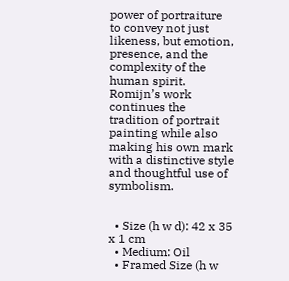power of portraiture to convey not just likeness, but emotion, presence, and the complexity of the human spirit. Romijn’s work continues the tradition of portrait painting while also making his own mark with a distinctive style and thoughtful use of symbolism.


  • Size (h w d): 42 x 35 x 1 cm
  • Medium: Oil
  • Framed Size (h w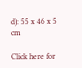d): 55 x 46 x 5 cm

Click here for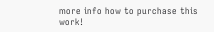more info how to purchase this work!